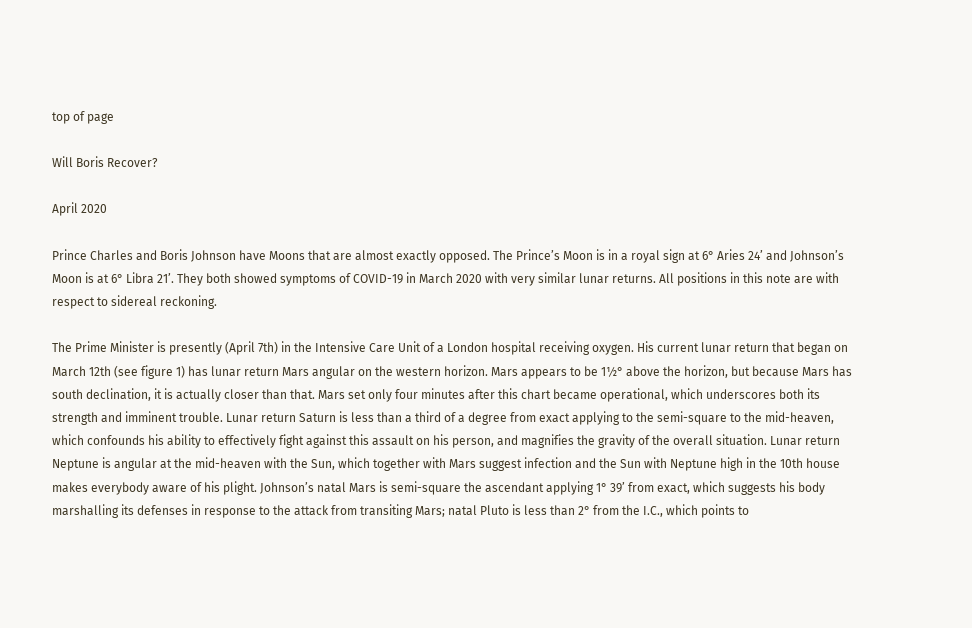top of page

Will Boris Recover?

April 2020

Prince Charles and Boris Johnson have Moons that are almost exactly opposed. The Prince’s Moon is in a royal sign at 6° Aries 24’ and Johnson’s Moon is at 6° Libra 21’. They both showed symptoms of COVID-19 in March 2020 with very similar lunar returns. All positions in this note are with respect to sidereal reckoning.

The Prime Minister is presently (April 7th) in the Intensive Care Unit of a London hospital receiving oxygen. His current lunar return that began on March 12th (see figure 1) has lunar return Mars angular on the western horizon. Mars appears to be 1½° above the horizon, but because Mars has south declination, it is actually closer than that. Mars set only four minutes after this chart became operational, which underscores both its strength and imminent trouble. Lunar return Saturn is less than a third of a degree from exact applying to the semi-square to the mid-heaven, which confounds his ability to effectively fight against this assault on his person, and magnifies the gravity of the overall situation. Lunar return Neptune is angular at the mid-heaven with the Sun, which together with Mars suggest infection and the Sun with Neptune high in the 10th house makes everybody aware of his plight. Johnson’s natal Mars is semi-square the ascendant applying 1° 39’ from exact, which suggests his body marshalling its defenses in response to the attack from transiting Mars; natal Pluto is less than 2° from the I.C., which points to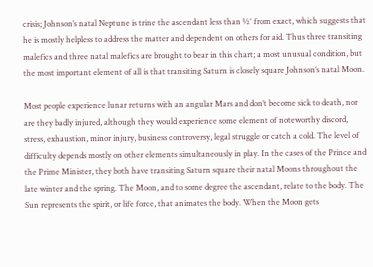crisis; Johnson’s natal Neptune is trine the ascendant less than ½° from exact, which suggests that he is mostly helpless to address the matter and dependent on others for aid. Thus three transiting malefics and three natal malefics are brought to bear in this chart; a most unusual condition, but the most important element of all is that transiting Saturn is closely square Johnson’s natal Moon.

Most people experience lunar returns with an angular Mars and don’t become sick to death, nor are they badly injured, although they would experience some element of noteworthy discord, stress, exhaustion, minor injury, business controversy, legal struggle or catch a cold. The level of difficulty depends mostly on other elements simultaneously in play. In the cases of the Prince and the Prime Minister, they both have transiting Saturn square their natal Moons throughout the late winter and the spring. The Moon, and to some degree the ascendant, relate to the body. The Sun represents the spirit, or life force, that animates the body. When the Moon gets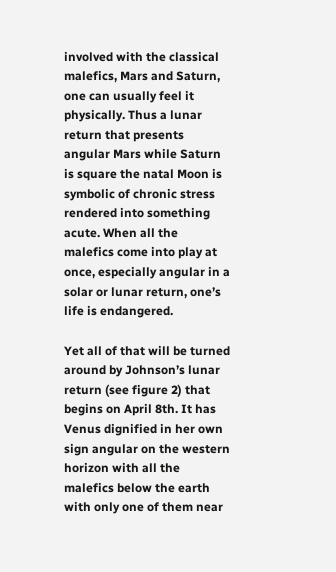involved with the classical malefics, Mars and Saturn, one can usually feel it physically. Thus a lunar return that presents angular Mars while Saturn is square the natal Moon is symbolic of chronic stress rendered into something acute. When all the malefics come into play at once, especially angular in a solar or lunar return, one’s life is endangered.

Yet all of that will be turned around by Johnson’s lunar return (see figure 2) that begins on April 8th. It has Venus dignified in her own sign angular on the western horizon with all the malefics below the earth with only one of them near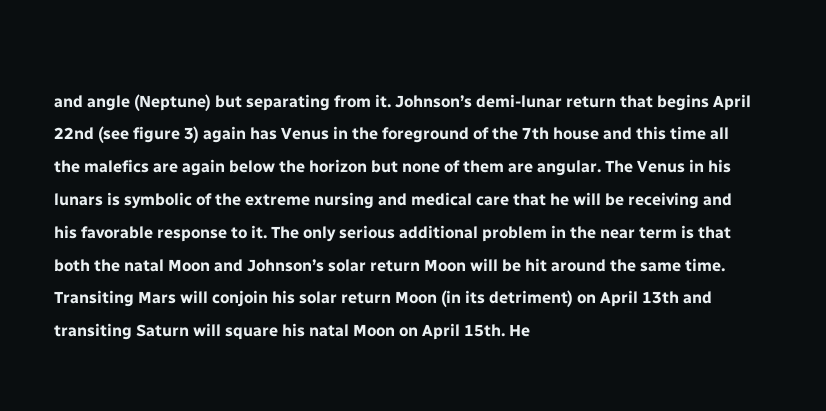and angle (Neptune) but separating from it. Johnson’s demi-lunar return that begins April 22nd (see figure 3) again has Venus in the foreground of the 7th house and this time all the malefics are again below the horizon but none of them are angular. The Venus in his lunars is symbolic of the extreme nursing and medical care that he will be receiving and his favorable response to it. The only serious additional problem in the near term is that both the natal Moon and Johnson’s solar return Moon will be hit around the same time. Transiting Mars will conjoin his solar return Moon (in its detriment) on April 13th and transiting Saturn will square his natal Moon on April 15th. He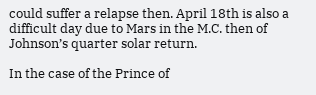could suffer a relapse then. April 18th is also a difficult day due to Mars in the M.C. then of Johnson’s quarter solar return.

In the case of the Prince of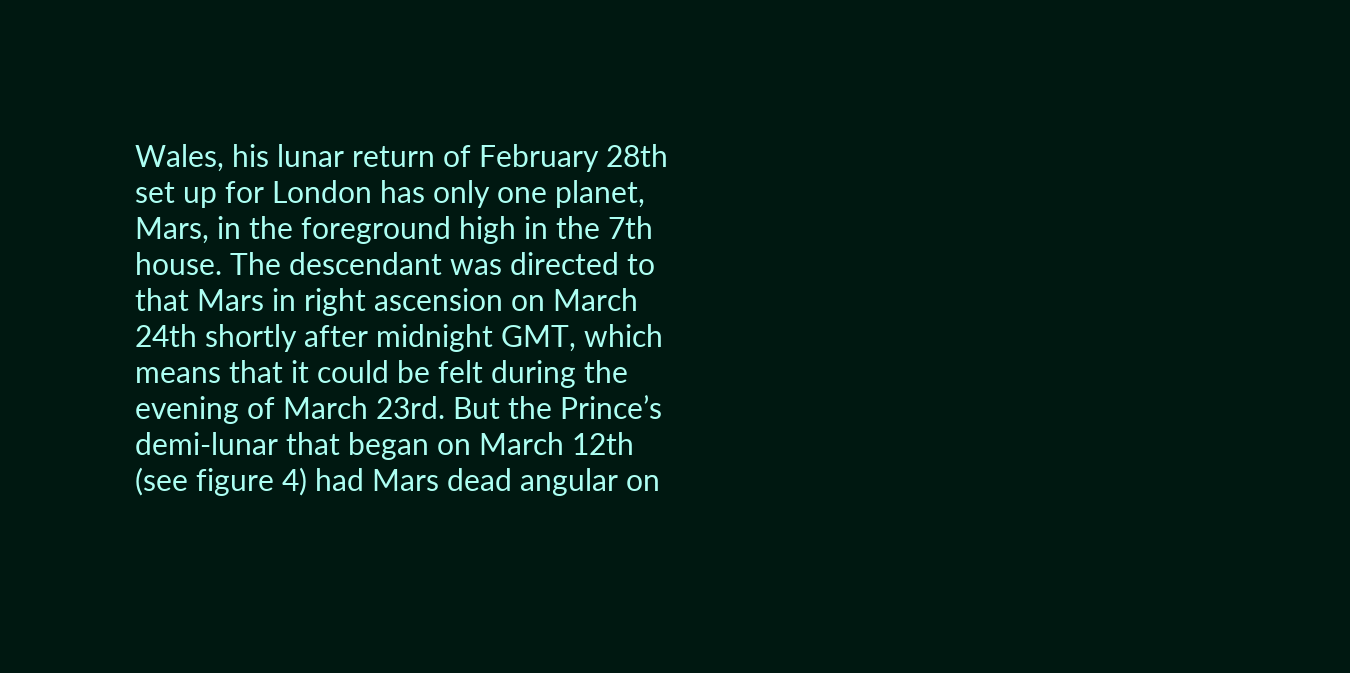Wales, his lunar return of February 28th set up for London has only one planet, Mars, in the foreground high in the 7th house. The descendant was directed to that Mars in right ascension on March 24th shortly after midnight GMT, which means that it could be felt during the evening of March 23rd. But the Prince’s demi-lunar that began on March 12th (see figure 4) had Mars dead angular on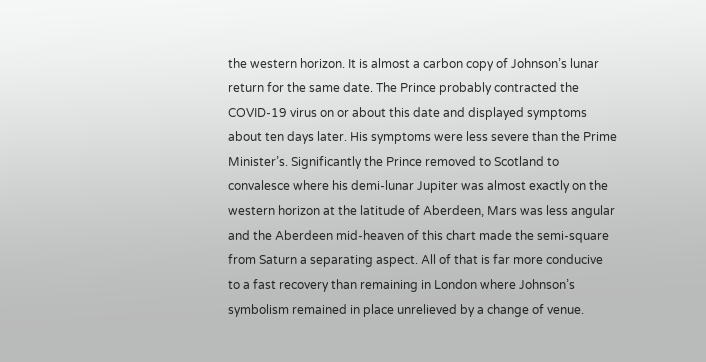the western horizon. It is almost a carbon copy of Johnson’s lunar return for the same date. The Prince probably contracted the COVID-19 virus on or about this date and displayed symptoms about ten days later. His symptoms were less severe than the Prime Minister’s. Significantly the Prince removed to Scotland to convalesce where his demi-lunar Jupiter was almost exactly on the western horizon at the latitude of Aberdeen, Mars was less angular and the Aberdeen mid-heaven of this chart made the semi-square from Saturn a separating aspect. All of that is far more conducive to a fast recovery than remaining in London where Johnson’s symbolism remained in place unrelieved by a change of venue.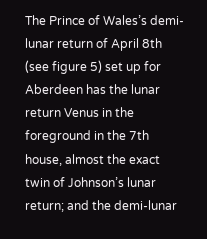The Prince of Wales’s demi-lunar return of April 8th (see figure 5) set up for Aberdeen has the lunar return Venus in the foreground in the 7th house, almost the exact twin of Johnson’s lunar return; and the demi-lunar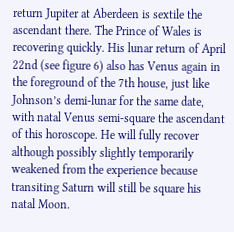return Jupiter at Aberdeen is sextile the ascendant there. The Prince of Wales is recovering quickly. His lunar return of April 22nd (see figure 6) also has Venus again in the foreground of the 7th house, just like Johnson’s demi-lunar for the same date, with natal Venus semi-square the ascendant of this horoscope. He will fully recover although possibly slightly temporarily weakened from the experience because transiting Saturn will still be square his natal Moon.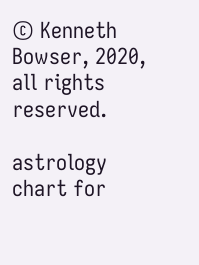© Kenneth Bowser, 2020, all rights reserved.

astrology chart for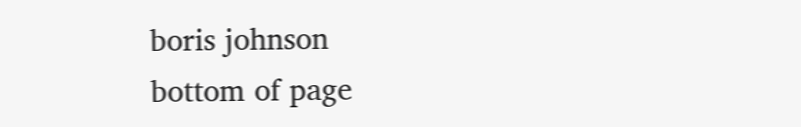boris johnson
bottom of page